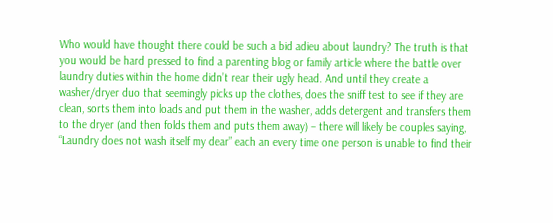Who would have thought there could be such a bid adieu about laundry? The truth is that you would be hard pressed to find a parenting blog or family article where the battle over laundry duties within the home didn’t rear their ugly head. And until they create a washer/dryer duo that seemingly picks up the clothes, does the sniff test to see if they are clean, sorts them into loads and put them in the washer, adds detergent and transfers them to the dryer (and then folds them and puts them away) – there will likely be couples saying, “Laundry does not wash itself my dear” each an every time one person is unable to find their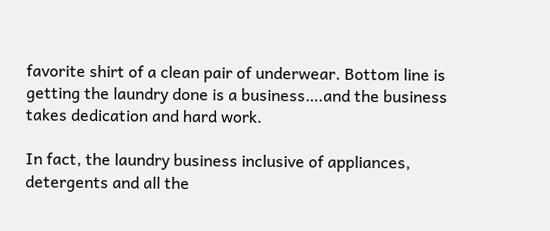favorite shirt of a clean pair of underwear. Bottom line is getting the laundry done is a business….and the business takes dedication and hard work.

In fact, the laundry business inclusive of appliances, detergents and all the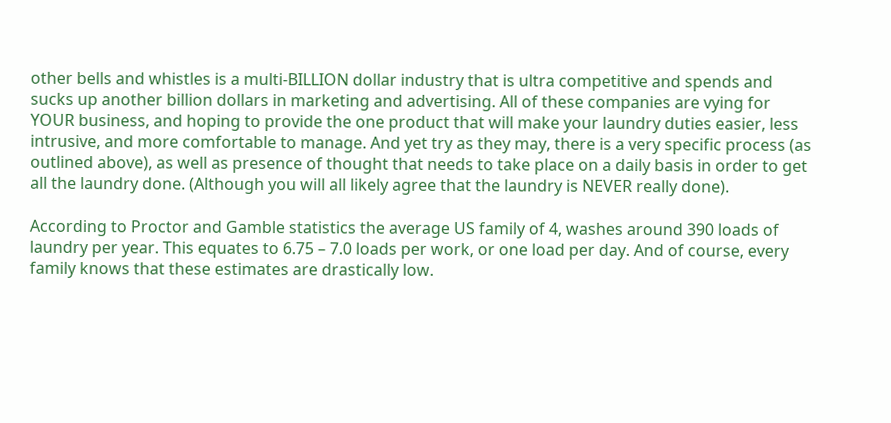other bells and whistles is a multi-BILLION dollar industry that is ultra competitive and spends and sucks up another billion dollars in marketing and advertising. All of these companies are vying for YOUR business, and hoping to provide the one product that will make your laundry duties easier, less intrusive, and more comfortable to manage. And yet try as they may, there is a very specific process (as outlined above), as well as presence of thought that needs to take place on a daily basis in order to get all the laundry done. (Although you will all likely agree that the laundry is NEVER really done).

According to Proctor and Gamble statistics the average US family of 4, washes around 390 loads of laundry per year. This equates to 6.75 – 7.0 loads per work, or one load per day. And of course, every family knows that these estimates are drastically low.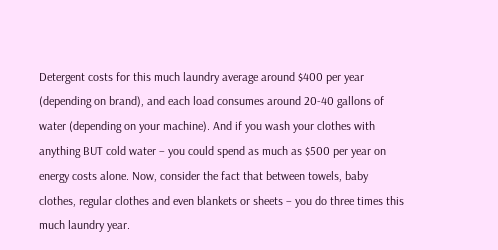Detergent costs for this much laundry average around $400 per year (depending on brand), and each load consumes around 20-40 gallons of water (depending on your machine). And if you wash your clothes with anything BUT cold water – you could spend as much as $500 per year on energy costs alone. Now, consider the fact that between towels, baby clothes, regular clothes and even blankets or sheets – you do three times this much laundry year.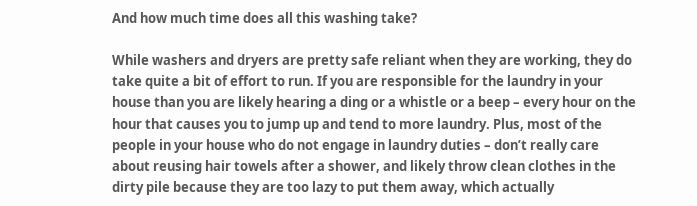And how much time does all this washing take?

While washers and dryers are pretty safe reliant when they are working, they do take quite a bit of effort to run. If you are responsible for the laundry in your house than you are likely hearing a ding or a whistle or a beep – every hour on the hour that causes you to jump up and tend to more laundry. Plus, most of the people in your house who do not engage in laundry duties – don’t really care about reusing hair towels after a shower, and likely throw clean clothes in the dirty pile because they are too lazy to put them away, which actually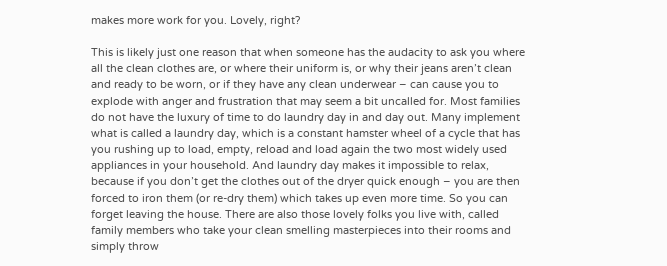makes more work for you. Lovely, right?

This is likely just one reason that when someone has the audacity to ask you where all the clean clothes are, or where their uniform is, or why their jeans aren’t clean and ready to be worn, or if they have any clean underwear – can cause you to explode with anger and frustration that may seem a bit uncalled for. Most families do not have the luxury of time to do laundry day in and day out. Many implement what is called a laundry day, which is a constant hamster wheel of a cycle that has you rushing up to load, empty, reload and load again the two most widely used appliances in your household. And laundry day makes it impossible to relax, because if you don’t get the clothes out of the dryer quick enough – you are then forced to iron them (or re-dry them) which takes up even more time. So you can forget leaving the house. There are also those lovely folks you live with, called family members who take your clean smelling masterpieces into their rooms and simply throw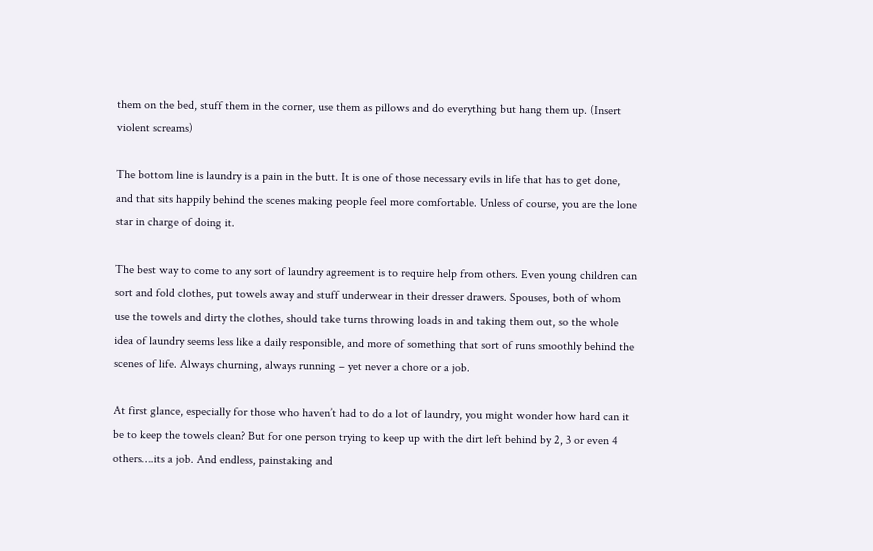them on the bed, stuff them in the corner, use them as pillows and do everything but hang them up. (Insert violent screams)

The bottom line is laundry is a pain in the butt. It is one of those necessary evils in life that has to get done, and that sits happily behind the scenes making people feel more comfortable. Unless of course, you are the lone star in charge of doing it.

The best way to come to any sort of laundry agreement is to require help from others. Even young children can sort and fold clothes, put towels away and stuff underwear in their dresser drawers. Spouses, both of whom use the towels and dirty the clothes, should take turns throwing loads in and taking them out, so the whole idea of laundry seems less like a daily responsible, and more of something that sort of runs smoothly behind the scenes of life. Always churning, always running – yet never a chore or a job.

At first glance, especially for those who haven’t had to do a lot of laundry, you might wonder how hard can it be to keep the towels clean? But for one person trying to keep up with the dirt left behind by 2, 3 or even 4 others….its a job. And endless, painstaking and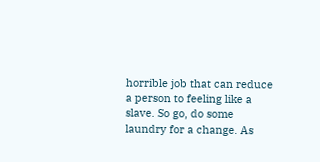horrible job that can reduce a person to feeling like a slave. So go, do some laundry for a change. As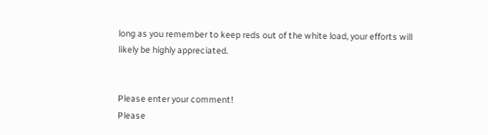long as you remember to keep reds out of the white load, your efforts will likely be highly appreciated.


Please enter your comment!
Please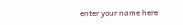enter your name here